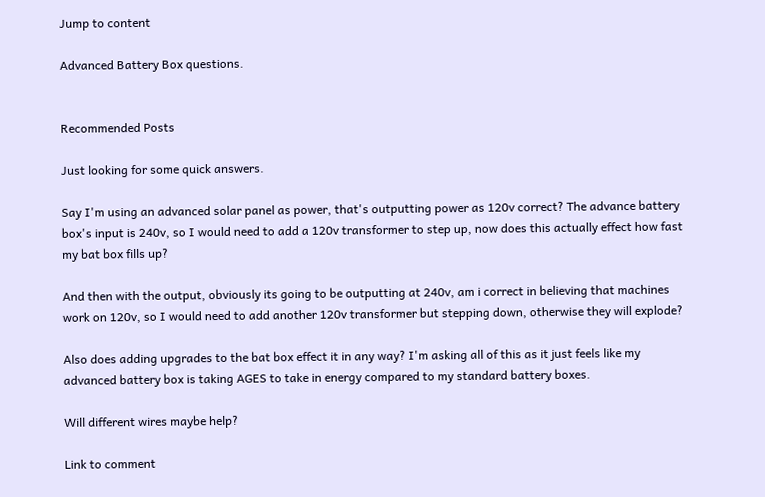Jump to content

Advanced Battery Box questions.


Recommended Posts

Just looking for some quick answers.

Say I'm using an advanced solar panel as power, that's outputting power as 120v correct? The advance battery box's input is 240v, so I would need to add a 120v transformer to step up, now does this actually effect how fast my bat box fills up?

And then with the output, obviously its going to be outputting at 240v, am i correct in believing that machines work on 120v, so I would need to add another 120v transformer but stepping down, otherwise they will explode?

Also does adding upgrades to the bat box effect it in any way? I'm asking all of this as it just feels like my advanced battery box is taking AGES to take in energy compared to my standard battery boxes.

Will different wires maybe help?

Link to comment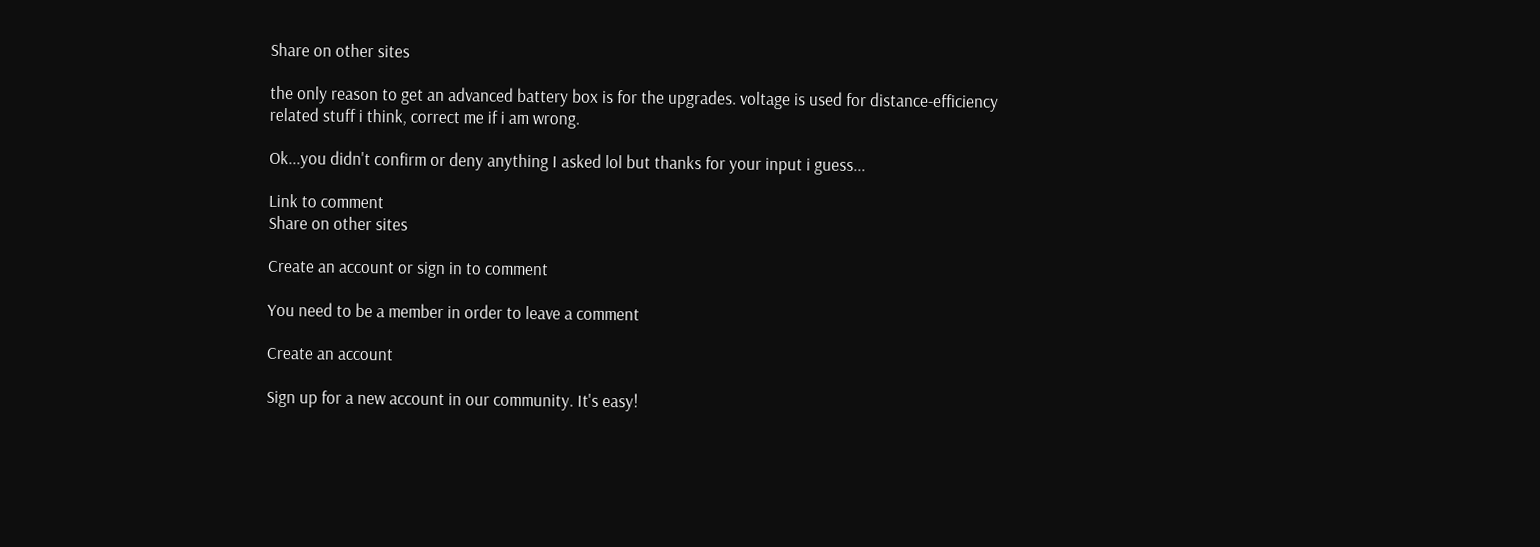Share on other sites

the only reason to get an advanced battery box is for the upgrades. voltage is used for distance-efficiency related stuff i think, correct me if i am wrong.

Ok...you didn't confirm or deny anything I asked lol but thanks for your input i guess...

Link to comment
Share on other sites

Create an account or sign in to comment

You need to be a member in order to leave a comment

Create an account

Sign up for a new account in our community. It's easy!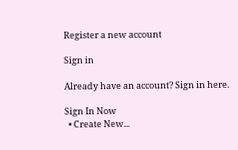Register a new account

Sign in

Already have an account? Sign in here.

Sign In Now
  • Create New...